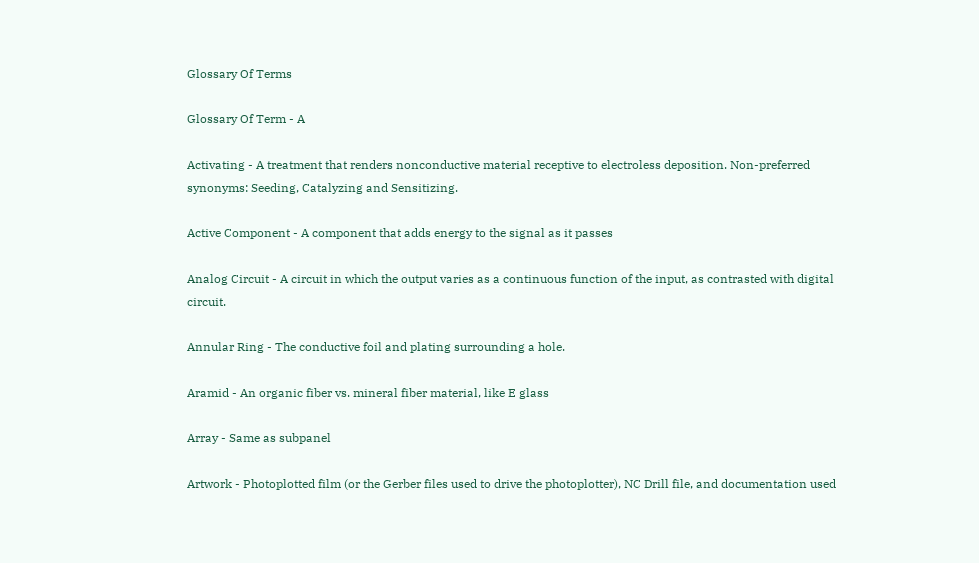Glossary Of Terms

Glossary Of Term - A

Activating - A treatment that renders nonconductive material receptive to electroless deposition. Non-preferred synonyms: Seeding, Catalyzing and Sensitizing.

Active Component - A component that adds energy to the signal as it passes

Analog Circuit - A circuit in which the output varies as a continuous function of the input, as contrasted with digital circuit.

Annular Ring - The conductive foil and plating surrounding a hole.

Aramid - An organic fiber vs. mineral fiber material, like E glass

Array - Same as subpanel

Artwork - Photoplotted film (or the Gerber files used to drive the photoplotter), NC Drill file, and documentation used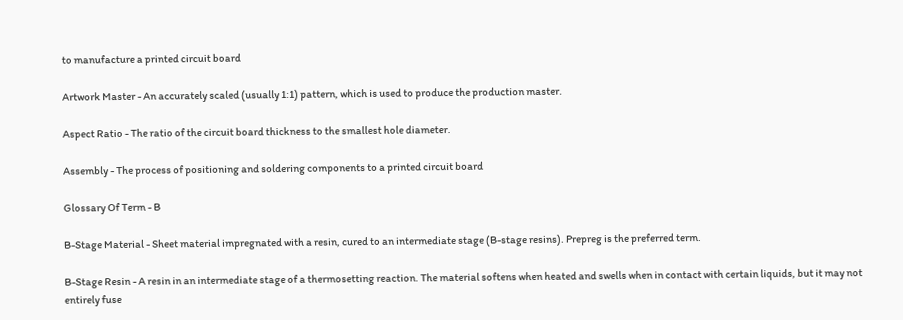to manufacture a printed circuit board

Artwork Master - An accurately scaled (usually 1:1) pattern, which is used to produce the production master.

Aspect Ratio - The ratio of the circuit board thickness to the smallest hole diameter.

Assembly - The process of positioning and soldering components to a printed circuit board

Glossary Of Term - B

B-Stage Material - Sheet material impregnated with a resin, cured to an intermediate stage (B-stage resins). Prepreg is the preferred term.

B-Stage Resin - A resin in an intermediate stage of a thermosetting reaction. The material softens when heated and swells when in contact with certain liquids, but it may not entirely fuse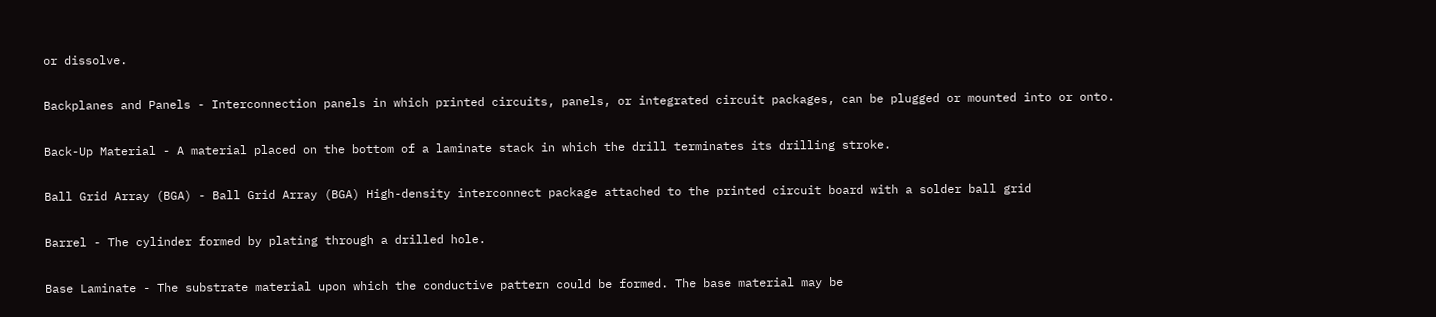or dissolve.

Backplanes and Panels - Interconnection panels in which printed circuits, panels, or integrated circuit packages, can be plugged or mounted into or onto.

Back-Up Material - A material placed on the bottom of a laminate stack in which the drill terminates its drilling stroke.

Ball Grid Array (BGA) - Ball Grid Array (BGA) High-density interconnect package attached to the printed circuit board with a solder ball grid

Barrel - The cylinder formed by plating through a drilled hole.

Base Laminate - The substrate material upon which the conductive pattern could be formed. The base material may be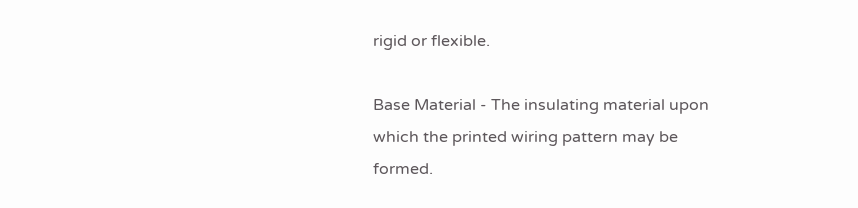rigid or flexible.

Base Material - The insulating material upon which the printed wiring pattern may be formed.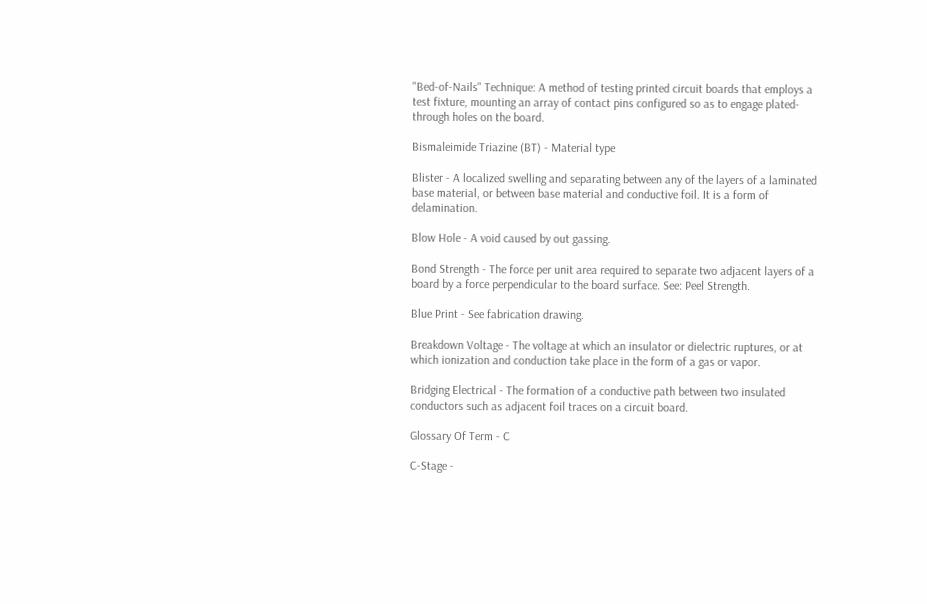"Bed-of-Nails" Technique: A method of testing printed circuit boards that employs a test fixture, mounting an array of contact pins configured so as to engage plated-through holes on the board.

Bismaleimide Triazine (BT) - Material type

Blister - A localized swelling and separating between any of the layers of a laminated base material, or between base material and conductive foil. It is a form of delamination.

Blow Hole - A void caused by out gassing.

Bond Strength - The force per unit area required to separate two adjacent layers of a board by a force perpendicular to the board surface. See: Peel Strength.

Blue Print - See fabrication drawing.

Breakdown Voltage - The voltage at which an insulator or dielectric ruptures, or at which ionization and conduction take place in the form of a gas or vapor.

Bridging Electrical - The formation of a conductive path between two insulated conductors such as adjacent foil traces on a circuit board.

Glossary Of Term - C

C-Stage -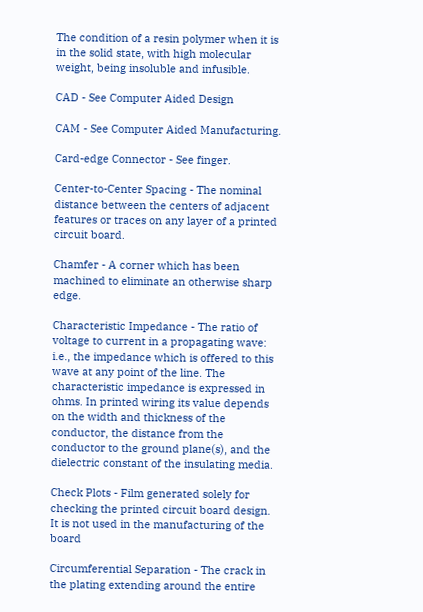The condition of a resin polymer when it is in the solid state, with high molecular weight, being insoluble and infusible.

CAD - See Computer Aided Design

CAM - See Computer Aided Manufacturing.

Card-edge Connector - See finger.

Center-to-Center Spacing - The nominal distance between the centers of adjacent features or traces on any layer of a printed circuit board.

Chamfer - A corner which has been machined to eliminate an otherwise sharp edge.

Characteristic Impedance - The ratio of voltage to current in a propagating wave: i.e., the impedance which is offered to this wave at any point of the line. The characteristic impedance is expressed in ohms. In printed wiring its value depends on the width and thickness of the conductor, the distance from the conductor to the ground plane(s), and the dielectric constant of the insulating media.

Check Plots - Film generated solely for checking the printed circuit board design. It is not used in the manufacturing of the board

Circumferential Separation - The crack in the plating extending around the entire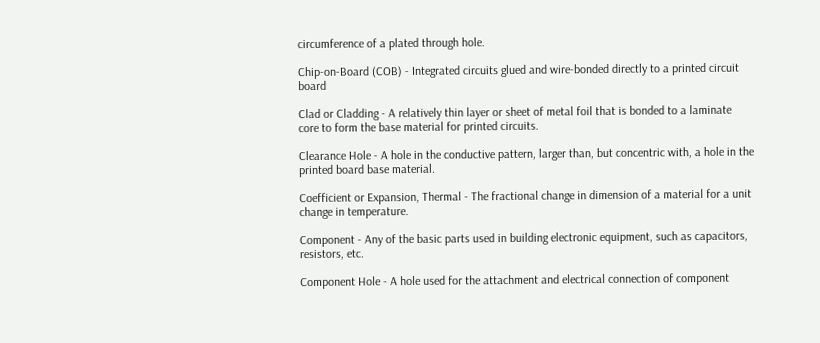circumference of a plated through hole.

Chip-on-Board (COB) - Integrated circuits glued and wire-bonded directly to a printed circuit board

Clad or Cladding - A relatively thin layer or sheet of metal foil that is bonded to a laminate core to form the base material for printed circuits.

Clearance Hole - A hole in the conductive pattern, larger than, but concentric with, a hole in the printed board base material.

Coefficient or Expansion, Thermal - The fractional change in dimension of a material for a unit change in temperature.

Component - Any of the basic parts used in building electronic equipment, such as capacitors, resistors, etc.

Component Hole - A hole used for the attachment and electrical connection of component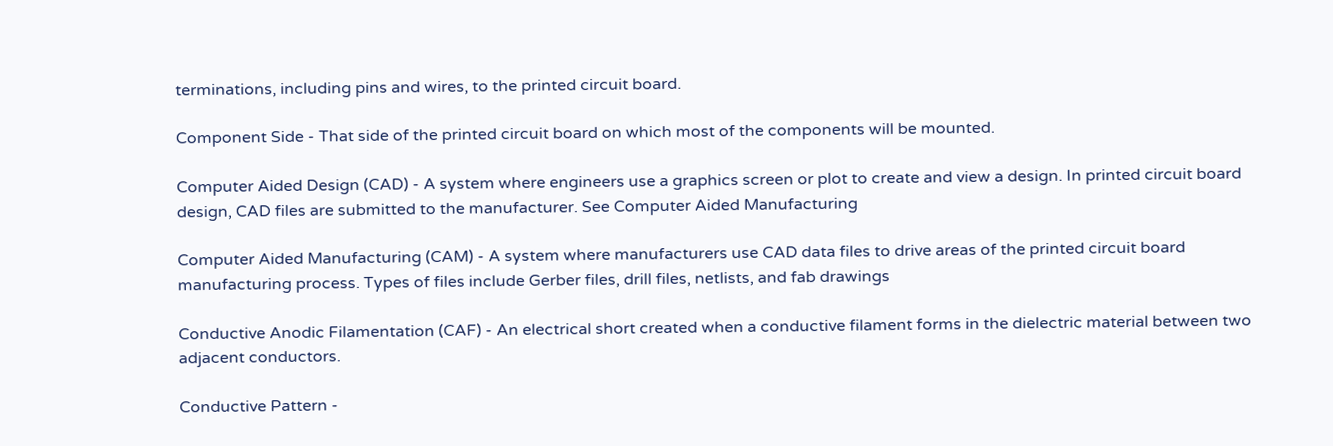terminations, including pins and wires, to the printed circuit board.

Component Side - That side of the printed circuit board on which most of the components will be mounted.

Computer Aided Design (CAD) - A system where engineers use a graphics screen or plot to create and view a design. In printed circuit board design, CAD files are submitted to the manufacturer. See Computer Aided Manufacturing

Computer Aided Manufacturing (CAM) - A system where manufacturers use CAD data files to drive areas of the printed circuit board manufacturing process. Types of files include Gerber files, drill files, netlists, and fab drawings

Conductive Anodic Filamentation (CAF) - An electrical short created when a conductive filament forms in the dielectric material between two adjacent conductors.

Conductive Pattern -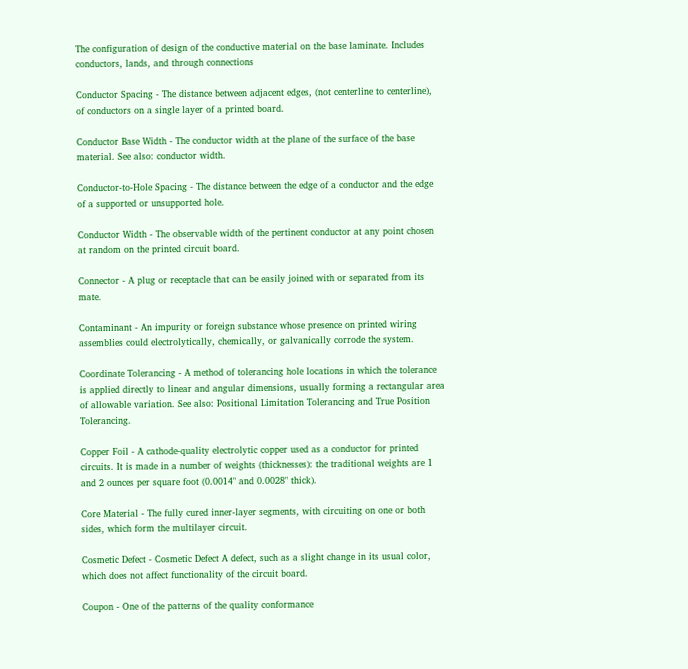The configuration of design of the conductive material on the base laminate. Includes conductors, lands, and through connections

Conductor Spacing - The distance between adjacent edges, (not centerline to centerline), of conductors on a single layer of a printed board.

Conductor Base Width - The conductor width at the plane of the surface of the base material. See also: conductor width.

Conductor-to-Hole Spacing - The distance between the edge of a conductor and the edge of a supported or unsupported hole.

Conductor Width - The observable width of the pertinent conductor at any point chosen at random on the printed circuit board.

Connector - A plug or receptacle that can be easily joined with or separated from its mate.

Contaminant - An impurity or foreign substance whose presence on printed wiring assemblies could electrolytically, chemically, or galvanically corrode the system.

Coordinate Tolerancing - A method of tolerancing hole locations in which the tolerance is applied directly to linear and angular dimensions, usually forming a rectangular area of allowable variation. See also: Positional Limitation Tolerancing and True Position Tolerancing.

Copper Foil - A cathode-quality electrolytic copper used as a conductor for printed circuits. It is made in a number of weights (thicknesses): the traditional weights are 1 and 2 ounces per square foot (0.0014" and 0.0028" thick).

Core Material - The fully cured inner-layer segments, with circuiting on one or both sides, which form the multilayer circuit.

Cosmetic Defect - Cosmetic Defect A defect, such as a slight change in its usual color, which does not affect functionality of the circuit board.

Coupon - One of the patterns of the quality conformance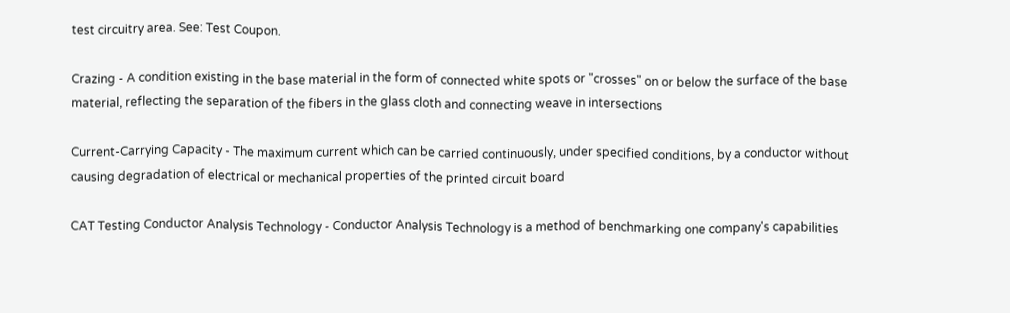test circuitry area. See: Test Coupon.

Crazing - A condition existing in the base material in the form of connected white spots or "crosses" on or below the surface of the base material, reflecting the separation of the fibers in the glass cloth and connecting weave in intersections

Current-Carrying Capacity - The maximum current which can be carried continuously, under specified conditions, by a conductor without causing degradation of electrical or mechanical properties of the printed circuit board

CAT Testing Conductor Analysis Technology - Conductor Analysis Technology is a method of benchmarking one company's capabilities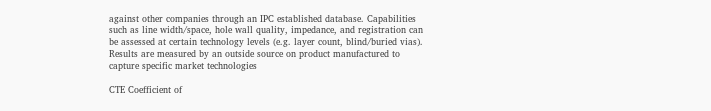against other companies through an IPC established database. Capabilities such as line width/space, hole wall quality, impedance, and registration can be assessed at certain technology levels (e.g. layer count, blind/buried vias). Results are measured by an outside source on product manufactured to capture specific market technologies

CTE Coefficient of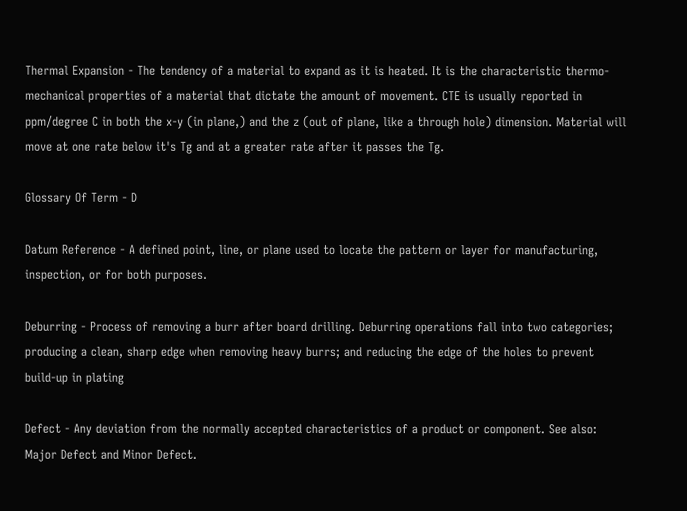Thermal Expansion - The tendency of a material to expand as it is heated. It is the characteristic thermo-mechanical properties of a material that dictate the amount of movement. CTE is usually reported in ppm/degree C in both the x-y (in plane,) and the z (out of plane, like a through hole) dimension. Material will move at one rate below it's Tg and at a greater rate after it passes the Tg.

Glossary Of Term - D

Datum Reference - A defined point, line, or plane used to locate the pattern or layer for manufacturing, inspection, or for both purposes.

Deburring - Process of removing a burr after board drilling. Deburring operations fall into two categories; producing a clean, sharp edge when removing heavy burrs; and reducing the edge of the holes to prevent build-up in plating

Defect - Any deviation from the normally accepted characteristics of a product or component. See also: Major Defect and Minor Defect.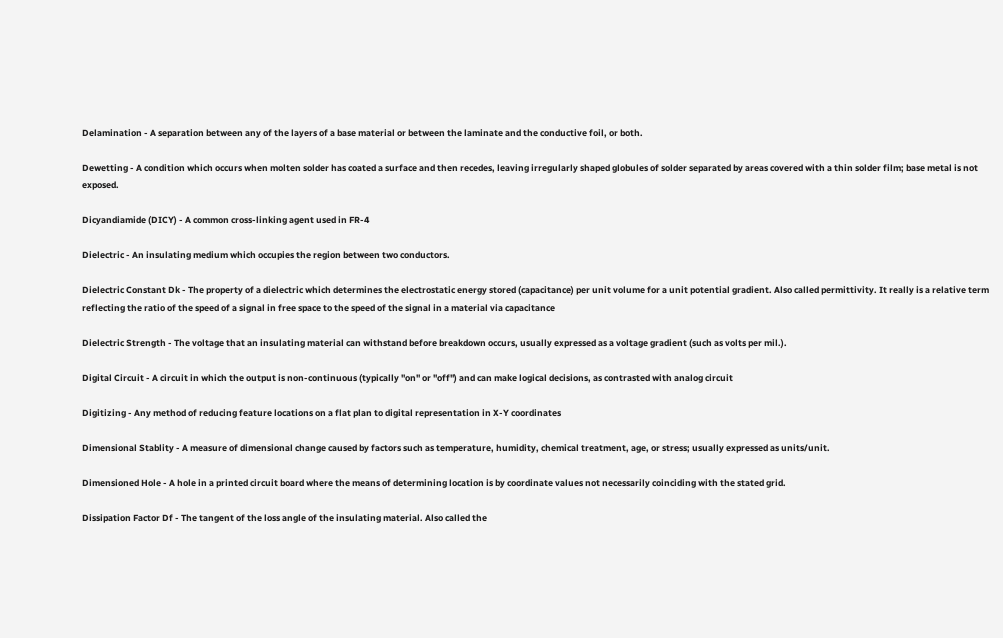Delamination - A separation between any of the layers of a base material or between the laminate and the conductive foil, or both.

Dewetting - A condition which occurs when molten solder has coated a surface and then recedes, leaving irregularly shaped globules of solder separated by areas covered with a thin solder film; base metal is not exposed.

Dicyandiamide (DICY) - A common cross-linking agent used in FR-4

Dielectric - An insulating medium which occupies the region between two conductors.

Dielectric Constant Dk - The property of a dielectric which determines the electrostatic energy stored (capacitance) per unit volume for a unit potential gradient. Also called permittivity. It really is a relative term reflecting the ratio of the speed of a signal in free space to the speed of the signal in a material via capacitance

Dielectric Strength - The voltage that an insulating material can withstand before breakdown occurs, usually expressed as a voltage gradient (such as volts per mil.).

Digital Circuit - A circuit in which the output is non-continuous (typically "on" or "off") and can make logical decisions, as contrasted with analog circuit

Digitizing - Any method of reducing feature locations on a flat plan to digital representation in X-Y coordinates

Dimensional Stablity - A measure of dimensional change caused by factors such as temperature, humidity, chemical treatment, age, or stress; usually expressed as units/unit.

Dimensioned Hole - A hole in a printed circuit board where the means of determining location is by coordinate values not necessarily coinciding with the stated grid.

Dissipation Factor Df - The tangent of the loss angle of the insulating material. Also called the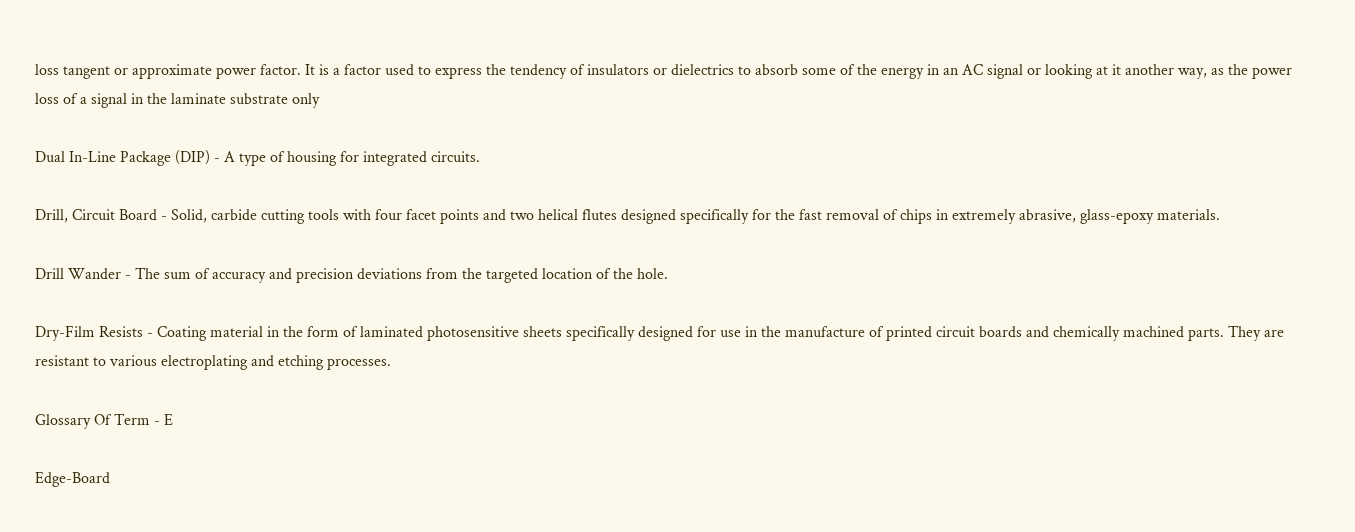loss tangent or approximate power factor. It is a factor used to express the tendency of insulators or dielectrics to absorb some of the energy in an AC signal or looking at it another way, as the power loss of a signal in the laminate substrate only

Dual In-Line Package (DIP) - A type of housing for integrated circuits.

Drill, Circuit Board - Solid, carbide cutting tools with four facet points and two helical flutes designed specifically for the fast removal of chips in extremely abrasive, glass-epoxy materials.

Drill Wander - The sum of accuracy and precision deviations from the targeted location of the hole.

Dry-Film Resists - Coating material in the form of laminated photosensitive sheets specifically designed for use in the manufacture of printed circuit boards and chemically machined parts. They are resistant to various electroplating and etching processes.

Glossary Of Term - E

Edge-Board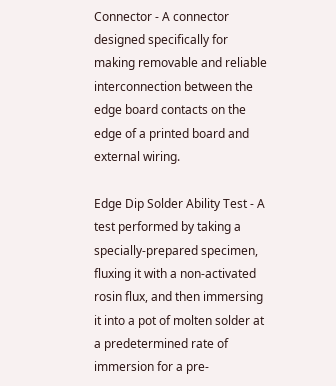Connector - A connector designed specifically for making removable and reliable interconnection between the edge board contacts on the edge of a printed board and external wiring.

Edge Dip Solder Ability Test - A test performed by taking a specially-prepared specimen, fluxing it with a non-activated rosin flux, and then immersing it into a pot of molten solder at a predetermined rate of immersion for a pre-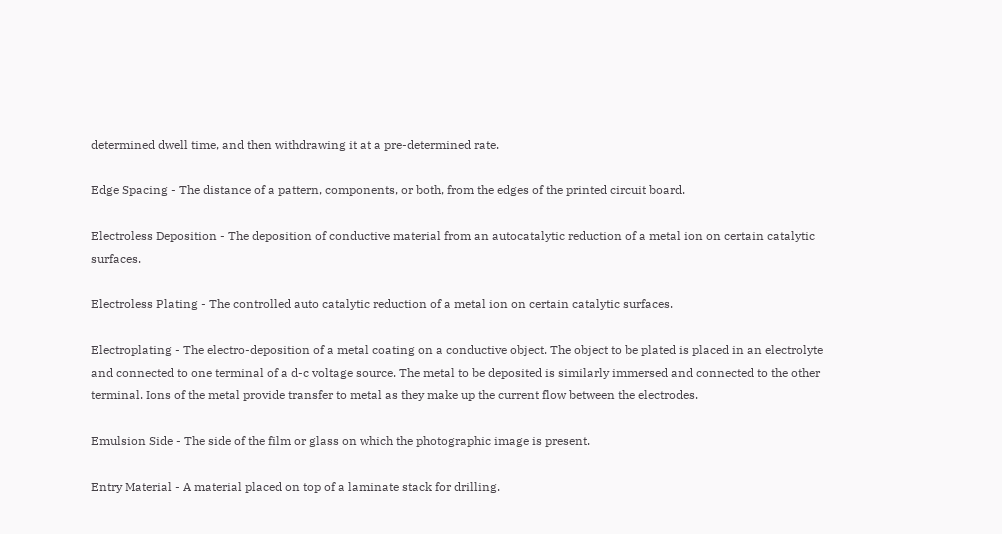determined dwell time, and then withdrawing it at a pre-determined rate.

Edge Spacing - The distance of a pattern, components, or both, from the edges of the printed circuit board.

Electroless Deposition - The deposition of conductive material from an autocatalytic reduction of a metal ion on certain catalytic surfaces.

Electroless Plating - The controlled auto catalytic reduction of a metal ion on certain catalytic surfaces.

Electroplating - The electro-deposition of a metal coating on a conductive object. The object to be plated is placed in an electrolyte and connected to one terminal of a d-c voltage source. The metal to be deposited is similarly immersed and connected to the other terminal. Ions of the metal provide transfer to metal as they make up the current flow between the electrodes.

Emulsion Side - The side of the film or glass on which the photographic image is present.

Entry Material - A material placed on top of a laminate stack for drilling.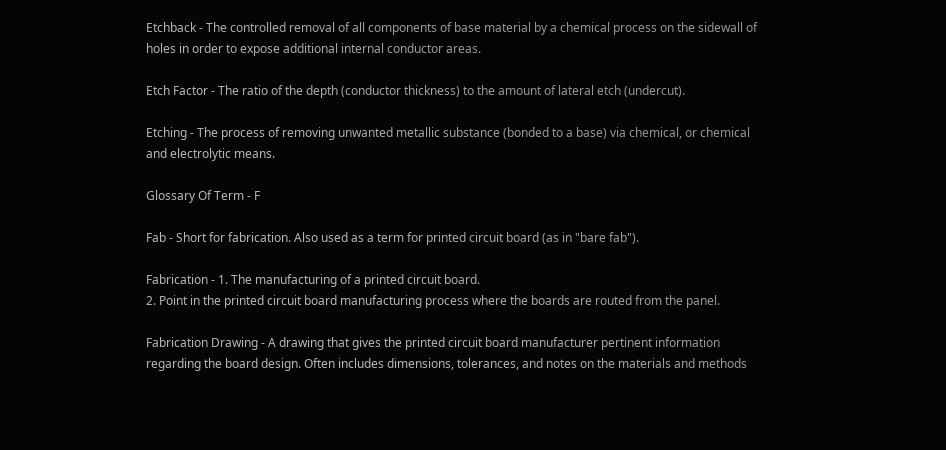Etchback - The controlled removal of all components of base material by a chemical process on the sidewall of holes in order to expose additional internal conductor areas.

Etch Factor - The ratio of the depth (conductor thickness) to the amount of lateral etch (undercut).

Etching - The process of removing unwanted metallic substance (bonded to a base) via chemical, or chemical and electrolytic means.

Glossary Of Term - F

Fab - Short for fabrication. Also used as a term for printed circuit board (as in "bare fab").

Fabrication - 1. The manufacturing of a printed circuit board.
2. Point in the printed circuit board manufacturing process where the boards are routed from the panel.

Fabrication Drawing - A drawing that gives the printed circuit board manufacturer pertinent information regarding the board design. Often includes dimensions, tolerances, and notes on the materials and methods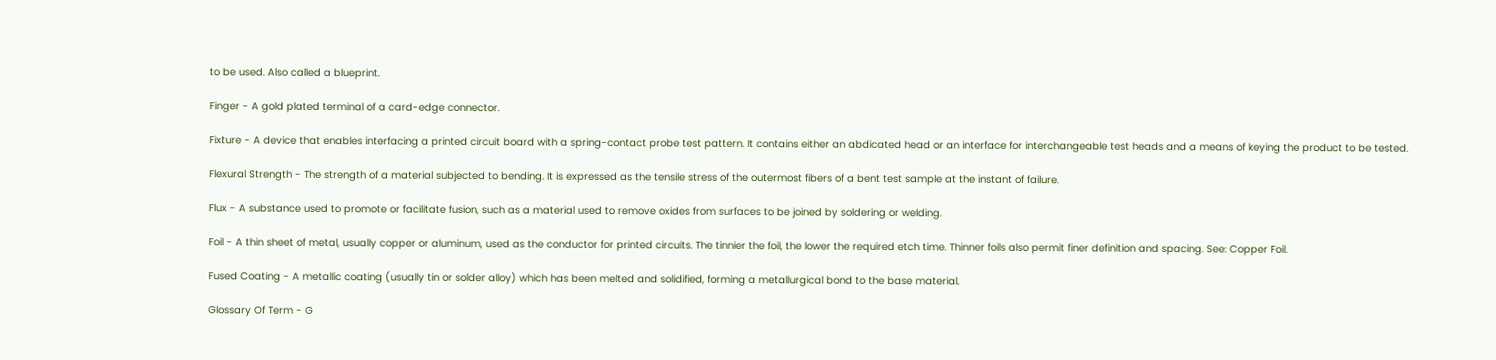to be used. Also called a blueprint.

Finger - A gold plated terminal of a card-edge connector.

Fixture - A device that enables interfacing a printed circuit board with a spring-contact probe test pattern. It contains either an abdicated head or an interface for interchangeable test heads and a means of keying the product to be tested.

Flexural Strength - The strength of a material subjected to bending. It is expressed as the tensile stress of the outermost fibers of a bent test sample at the instant of failure.

Flux - A substance used to promote or facilitate fusion, such as a material used to remove oxides from surfaces to be joined by soldering or welding.

Foil - A thin sheet of metal, usually copper or aluminum, used as the conductor for printed circuits. The tinnier the foil, the lower the required etch time. Thinner foils also permit finer definition and spacing. See: Copper Foil.

Fused Coating - A metallic coating (usually tin or solder alloy) which has been melted and solidified, forming a metallurgical bond to the base material.

Glossary Of Term - G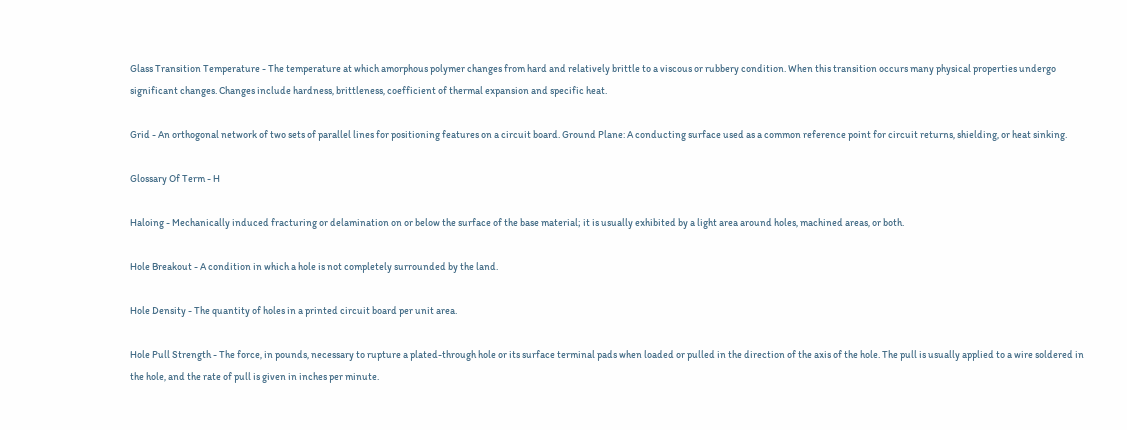Glass Transition Temperature - The temperature at which amorphous polymer changes from hard and relatively brittle to a viscous or rubbery condition. When this transition occurs many physical properties undergo significant changes. Changes include hardness, brittleness, coefficient of thermal expansion and specific heat.

Grid - An orthogonal network of two sets of parallel lines for positioning features on a circuit board. Ground Plane: A conducting surface used as a common reference point for circuit returns, shielding, or heat sinking.

Glossary Of Term - H

Haloing - Mechanically induced fracturing or delamination on or below the surface of the base material; it is usually exhibited by a light area around holes, machined areas, or both.

Hole Breakout - A condition in which a hole is not completely surrounded by the land.

Hole Density - The quantity of holes in a printed circuit board per unit area.

Hole Pull Strength - The force, in pounds, necessary to rupture a plated-through hole or its surface terminal pads when loaded or pulled in the direction of the axis of the hole. The pull is usually applied to a wire soldered in the hole, and the rate of pull is given in inches per minute.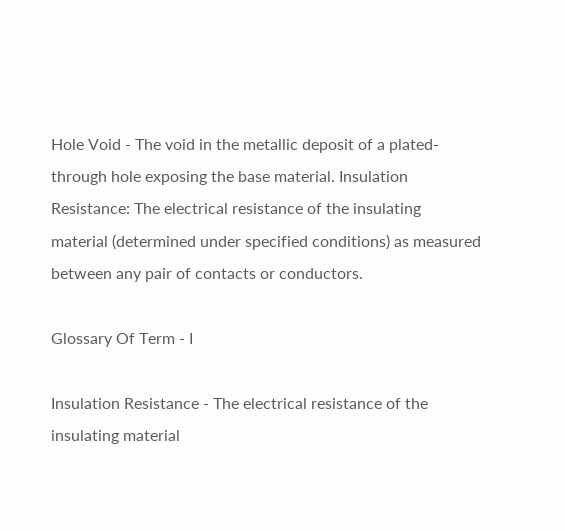Hole Void - The void in the metallic deposit of a plated-through hole exposing the base material. Insulation Resistance: The electrical resistance of the insulating material (determined under specified conditions) as measured between any pair of contacts or conductors.

Glossary Of Term - I

Insulation Resistance - The electrical resistance of the insulating material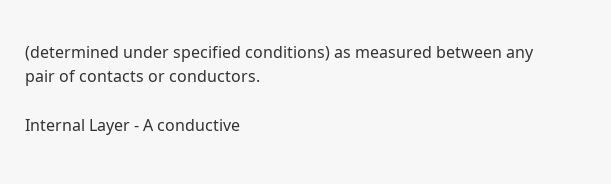(determined under specified conditions) as measured between any pair of contacts or conductors.

Internal Layer - A conductive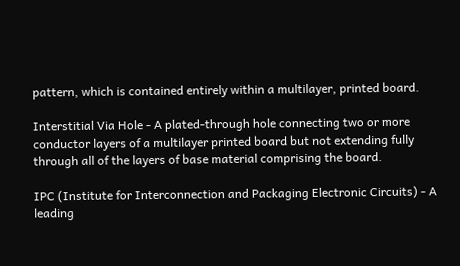pattern, which is contained entirely within a multilayer, printed board.

Interstitial Via Hole - A plated-through hole connecting two or more conductor layers of a multilayer printed board but not extending fully through all of the layers of base material comprising the board.

IPC (Institute for Interconnection and Packaging Electronic Circuits) - A leading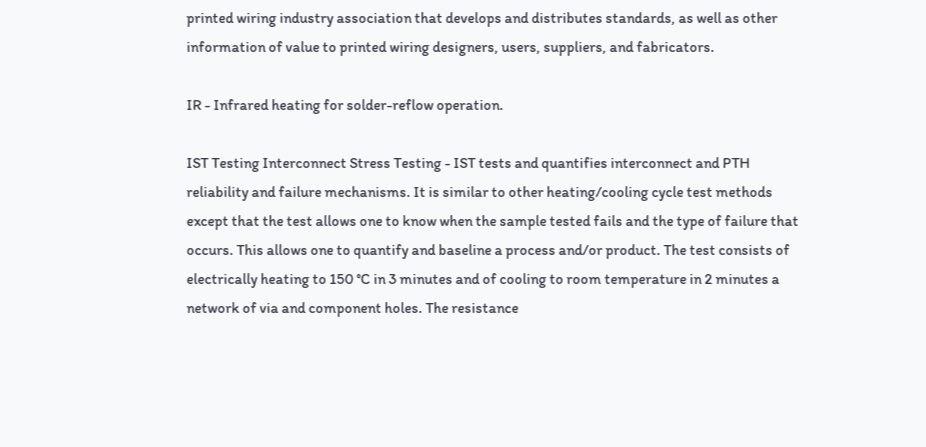printed wiring industry association that develops and distributes standards, as well as other information of value to printed wiring designers, users, suppliers, and fabricators.

IR - Infrared heating for solder-reflow operation.

IST Testing Interconnect Stress Testing - IST tests and quantifies interconnect and PTH reliability and failure mechanisms. It is similar to other heating/cooling cycle test methods except that the test allows one to know when the sample tested fails and the type of failure that occurs. This allows one to quantify and baseline a process and/or product. The test consists of electrically heating to 150 °C in 3 minutes and of cooling to room temperature in 2 minutes a network of via and component holes. The resistance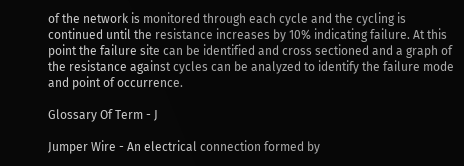of the network is monitored through each cycle and the cycling is continued until the resistance increases by 10% indicating failure. At this point the failure site can be identified and cross sectioned and a graph of the resistance against cycles can be analyzed to identify the failure mode and point of occurrence.

Glossary Of Term - J

Jumper Wire - An electrical connection formed by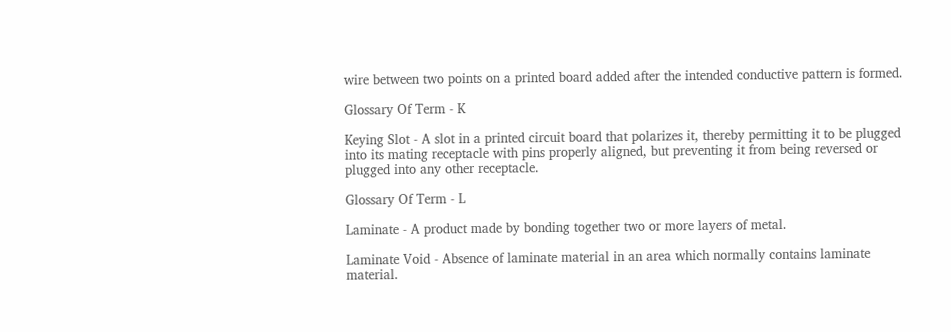wire between two points on a printed board added after the intended conductive pattern is formed.

Glossary Of Term - K

Keying Slot - A slot in a printed circuit board that polarizes it, thereby permitting it to be plugged into its mating receptacle with pins properly aligned, but preventing it from being reversed or plugged into any other receptacle.

Glossary Of Term - L

Laminate - A product made by bonding together two or more layers of metal.

Laminate Void - Absence of laminate material in an area which normally contains laminate material.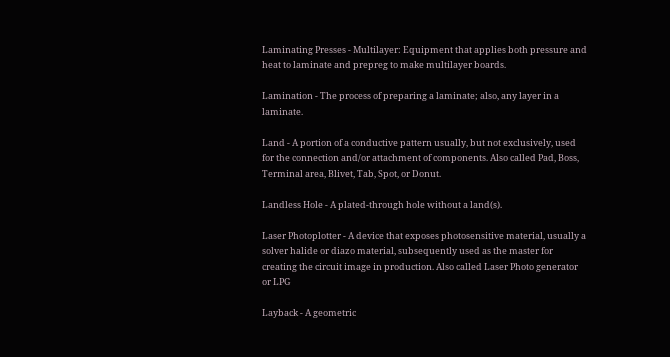Laminating Presses - Multilayer: Equipment that applies both pressure and heat to laminate and prepreg to make multilayer boards.

Lamination - The process of preparing a laminate; also, any layer in a laminate.

Land - A portion of a conductive pattern usually, but not exclusively, used for the connection and/or attachment of components. Also called Pad, Boss, Terminal area, Blivet, Tab, Spot, or Donut.

Landless Hole - A plated-through hole without a land(s).

Laser Photoplotter - A device that exposes photosensitive material, usually a solver halide or diazo material, subsequently used as the master for creating the circuit image in production. Also called Laser Photo generator or LPG

Layback - A geometric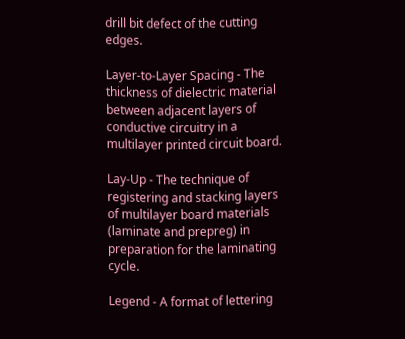drill bit defect of the cutting edges.

Layer-to-Layer Spacing - The thickness of dielectric material between adjacent layers of conductive circuitry in a multilayer printed circuit board.

Lay-Up - The technique of registering and stacking layers of multilayer board materials (laminate and prepreg) in preparation for the laminating cycle.

Legend - A format of lettering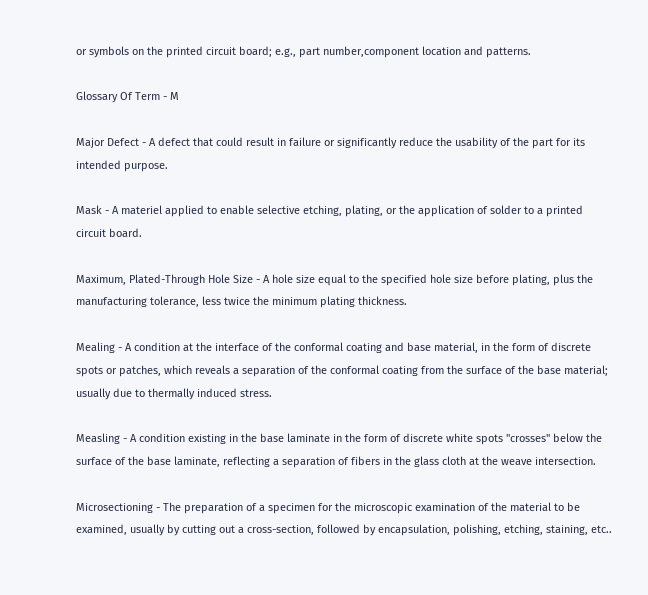or symbols on the printed circuit board; e.g., part number,component location and patterns.

Glossary Of Term - M

Major Defect - A defect that could result in failure or significantly reduce the usability of the part for its intended purpose.

Mask - A materiel applied to enable selective etching, plating, or the application of solder to a printed circuit board.

Maximum, Plated-Through Hole Size - A hole size equal to the specified hole size before plating, plus the manufacturing tolerance, less twice the minimum plating thickness.

Mealing - A condition at the interface of the conformal coating and base material, in the form of discrete spots or patches, which reveals a separation of the conformal coating from the surface of the base material; usually due to thermally induced stress.

Measling - A condition existing in the base laminate in the form of discrete white spots "crosses" below the surface of the base laminate, reflecting a separation of fibers in the glass cloth at the weave intersection.

Microsectioning - The preparation of a specimen for the microscopic examination of the material to be examined, usually by cutting out a cross-section, followed by encapsulation, polishing, etching, staining, etc..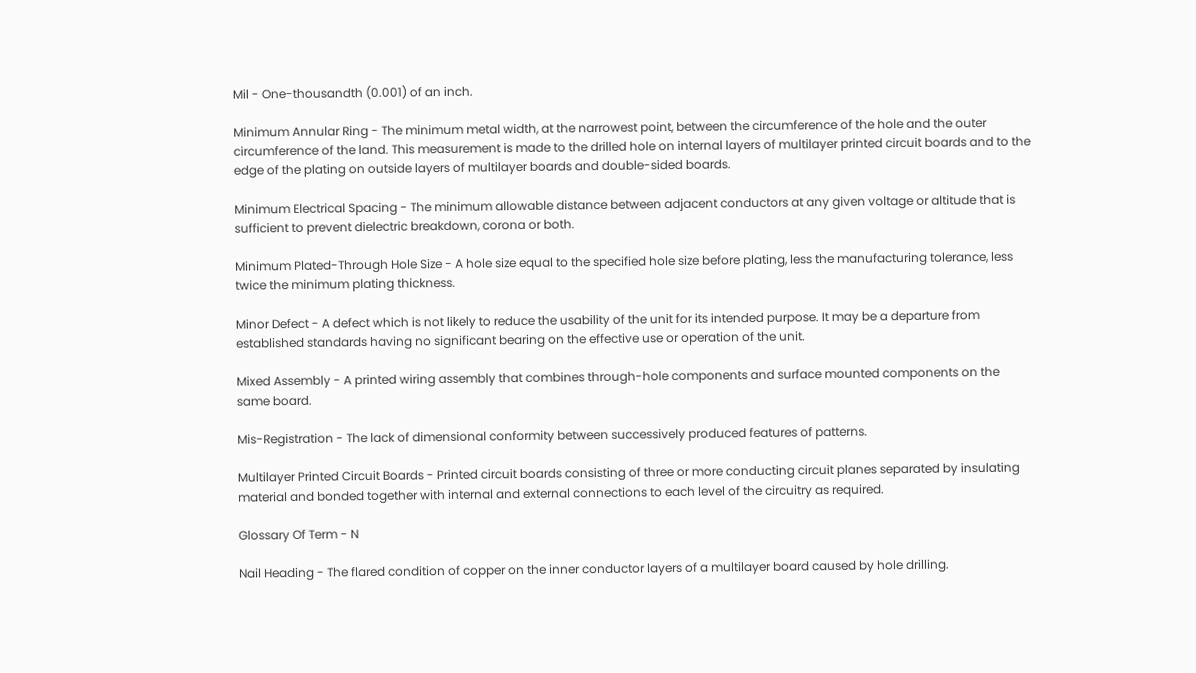Mil - One-thousandth (0.001) of an inch.

Minimum Annular Ring - The minimum metal width, at the narrowest point, between the circumference of the hole and the outer circumference of the land. This measurement is made to the drilled hole on internal layers of multilayer printed circuit boards and to the edge of the plating on outside layers of multilayer boards and double-sided boards.

Minimum Electrical Spacing - The minimum allowable distance between adjacent conductors at any given voltage or altitude that is sufficient to prevent dielectric breakdown, corona or both.

Minimum Plated-Through Hole Size - A hole size equal to the specified hole size before plating, less the manufacturing tolerance, less twice the minimum plating thickness.

Minor Defect - A defect which is not likely to reduce the usability of the unit for its intended purpose. It may be a departure from established standards having no significant bearing on the effective use or operation of the unit.

Mixed Assembly - A printed wiring assembly that combines through-hole components and surface mounted components on the same board.

Mis-Registration - The lack of dimensional conformity between successively produced features of patterns.

Multilayer Printed Circuit Boards - Printed circuit boards consisting of three or more conducting circuit planes separated by insulating material and bonded together with internal and external connections to each level of the circuitry as required.

Glossary Of Term - N

Nail Heading - The flared condition of copper on the inner conductor layers of a multilayer board caused by hole drilling.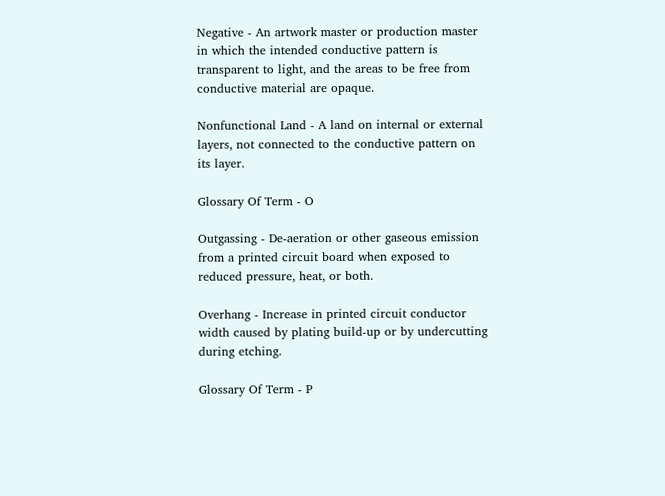Negative - An artwork master or production master in which the intended conductive pattern is transparent to light, and the areas to be free from conductive material are opaque.

Nonfunctional Land - A land on internal or external layers, not connected to the conductive pattern on its layer.

Glossary Of Term - O

Outgassing - De-aeration or other gaseous emission from a printed circuit board when exposed to reduced pressure, heat, or both.

Overhang - Increase in printed circuit conductor width caused by plating build-up or by undercutting during etching.

Glossary Of Term - P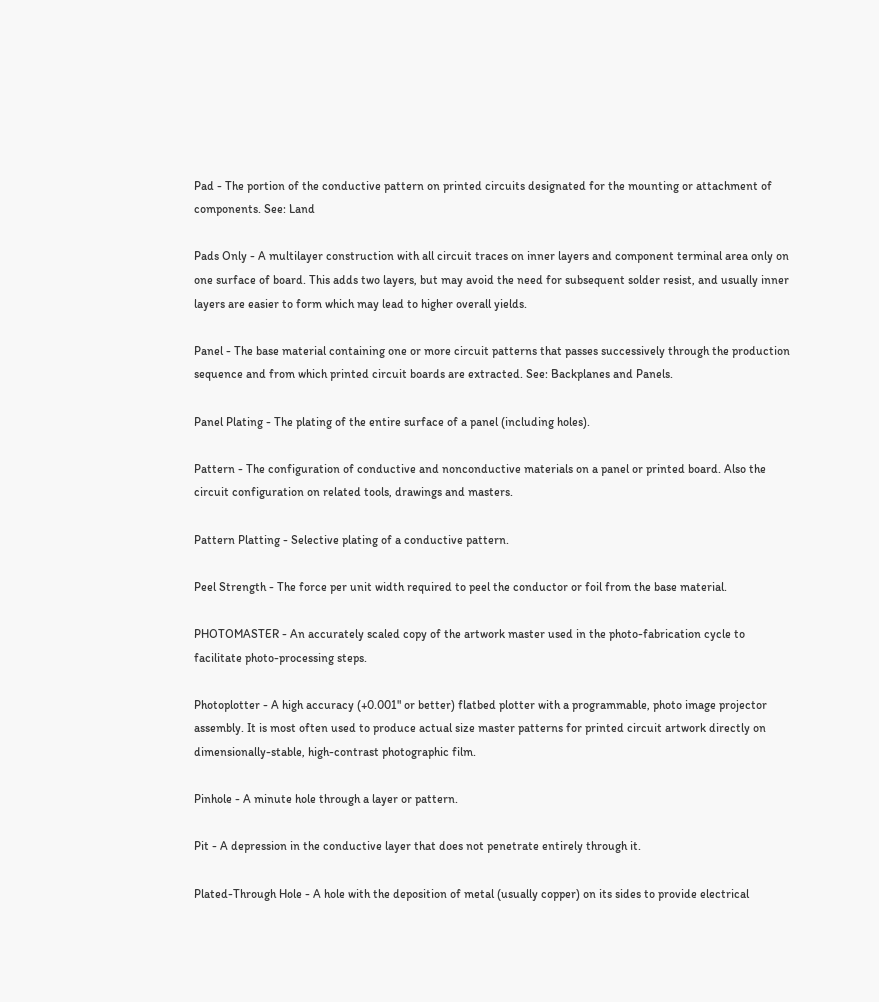Pad - The portion of the conductive pattern on printed circuits designated for the mounting or attachment of components. See: Land

Pads Only - A multilayer construction with all circuit traces on inner layers and component terminal area only on one surface of board. This adds two layers, but may avoid the need for subsequent solder resist, and usually inner layers are easier to form which may lead to higher overall yields.

Panel - The base material containing one or more circuit patterns that passes successively through the production sequence and from which printed circuit boards are extracted. See: Backplanes and Panels.

Panel Plating - The plating of the entire surface of a panel (including holes).

Pattern - The configuration of conductive and nonconductive materials on a panel or printed board. Also the circuit configuration on related tools, drawings and masters.

Pattern Platting - Selective plating of a conductive pattern.

Peel Strength - The force per unit width required to peel the conductor or foil from the base material.

PHOTOMASTER - An accurately scaled copy of the artwork master used in the photo-fabrication cycle to facilitate photo-processing steps.

Photoplotter - A high accuracy (+0.001" or better) flatbed plotter with a programmable, photo image projector assembly. It is most often used to produce actual size master patterns for printed circuit artwork directly on dimensionally-stable, high-contrast photographic film.

Pinhole - A minute hole through a layer or pattern.

Pit - A depression in the conductive layer that does not penetrate entirely through it.

Plated-Through Hole - A hole with the deposition of metal (usually copper) on its sides to provide electrical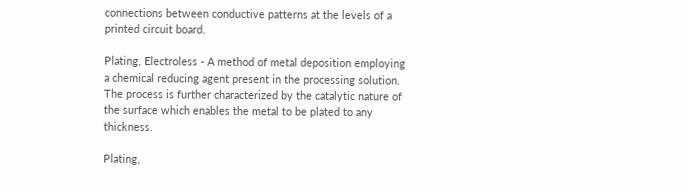connections between conductive patterns at the levels of a printed circuit board.

Plating, Electroless - A method of metal deposition employing a chemical reducing agent present in the processing solution. The process is further characterized by the catalytic nature of the surface which enables the metal to be plated to any thickness.

Plating,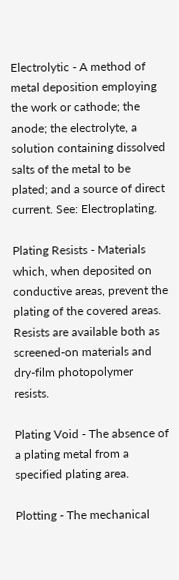Electrolytic - A method of metal deposition employing the work or cathode; the anode; the electrolyte, a solution containing dissolved salts of the metal to be plated; and a source of direct current. See: Electroplating.

Plating Resists - Materials which, when deposited on conductive areas, prevent the plating of the covered areas. Resists are available both as screened-on materials and dry-film photopolymer resists.

Plating Void - The absence of a plating metal from a specified plating area.

Plotting - The mechanical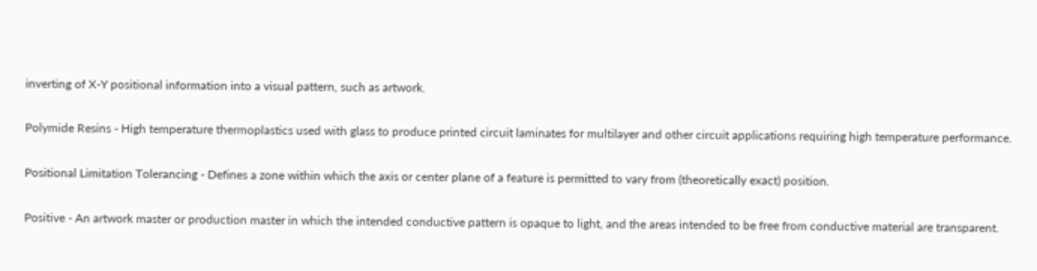inverting of X-Y positional information into a visual pattern, such as artwork.

Polymide Resins - High temperature thermoplastics used with glass to produce printed circuit laminates for multilayer and other circuit applications requiring high temperature performance.

Positional Limitation Tolerancing - Defines a zone within which the axis or center plane of a feature is permitted to vary from (theoretically exact) position.

Positive - An artwork master or production master in which the intended conductive pattern is opaque to light, and the areas intended to be free from conductive material are transparent.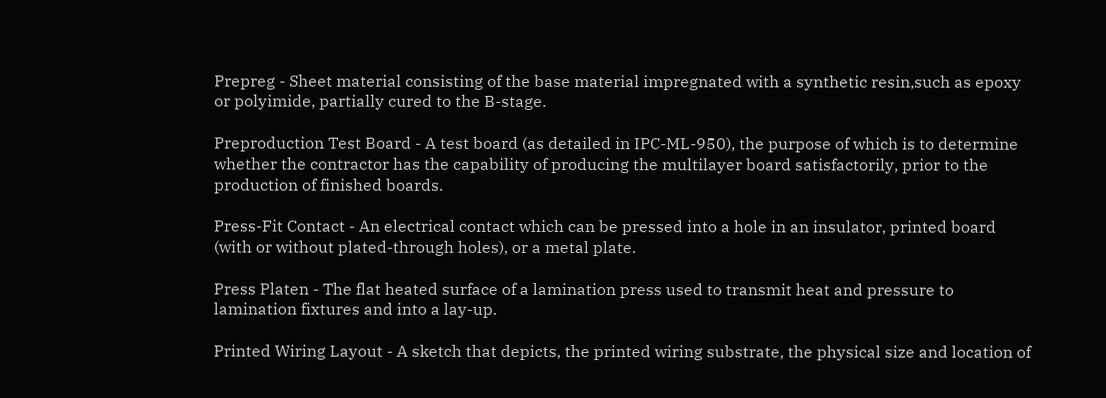Prepreg - Sheet material consisting of the base material impregnated with a synthetic resin,such as epoxy or polyimide, partially cured to the B-stage.

Preproduction Test Board - A test board (as detailed in IPC-ML-950), the purpose of which is to determine whether the contractor has the capability of producing the multilayer board satisfactorily, prior to the production of finished boards.

Press-Fit Contact - An electrical contact which can be pressed into a hole in an insulator, printed board (with or without plated-through holes), or a metal plate.

Press Platen - The flat heated surface of a lamination press used to transmit heat and pressure to lamination fixtures and into a lay-up.

Printed Wiring Layout - A sketch that depicts, the printed wiring substrate, the physical size and location of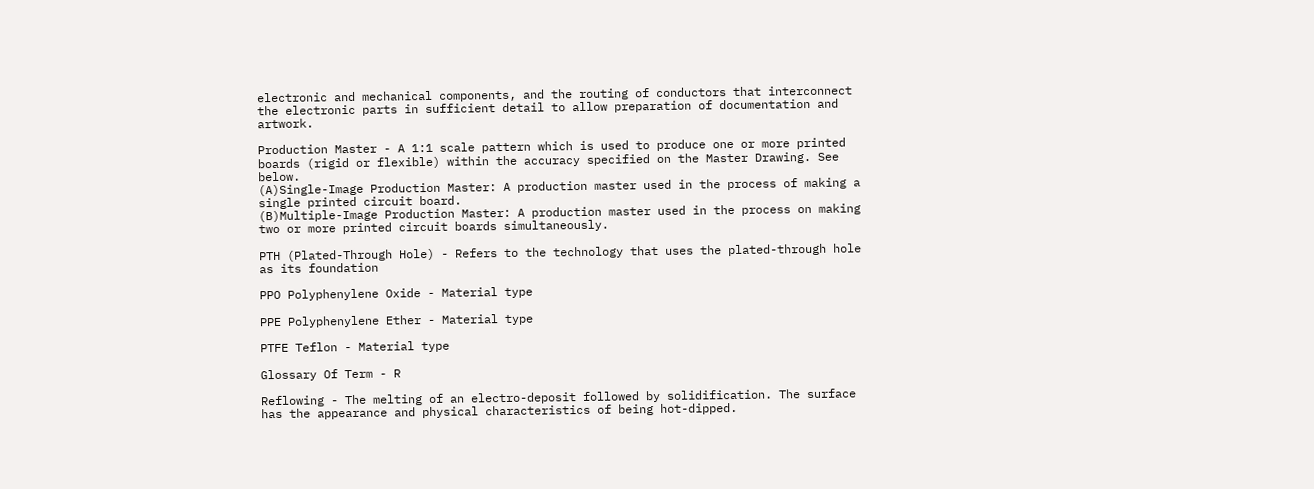electronic and mechanical components, and the routing of conductors that interconnect the electronic parts in sufficient detail to allow preparation of documentation and artwork.

Production Master - A 1:1 scale pattern which is used to produce one or more printed boards (rigid or flexible) within the accuracy specified on the Master Drawing. See below.
(A)Single-Image Production Master: A production master used in the process of making a single printed circuit board.
(B)Multiple-Image Production Master: A production master used in the process on making two or more printed circuit boards simultaneously.

PTH (Plated-Through Hole) - Refers to the technology that uses the plated-through hole as its foundation

PPO Polyphenylene Oxide - Material type

PPE Polyphenylene Ether - Material type

PTFE Teflon - Material type

Glossary Of Term - R

Reflowing - The melting of an electro-deposit followed by solidification. The surface has the appearance and physical characteristics of being hot-dipped.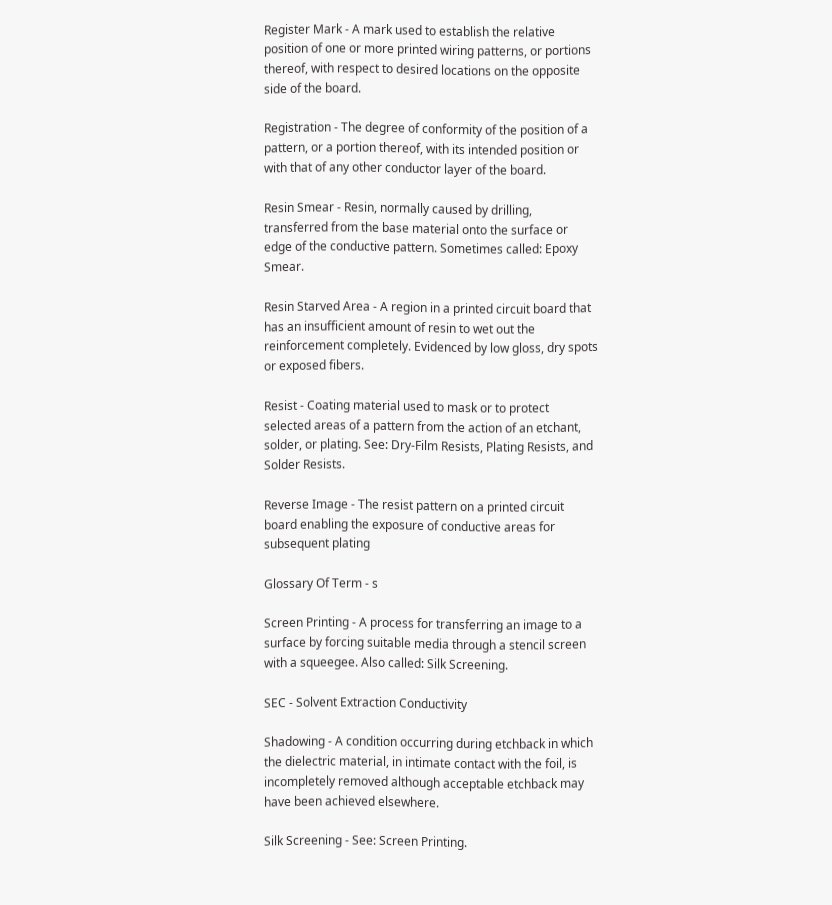Register Mark - A mark used to establish the relative position of one or more printed wiring patterns, or portions thereof, with respect to desired locations on the opposite side of the board.

Registration - The degree of conformity of the position of a pattern, or a portion thereof, with its intended position or with that of any other conductor layer of the board.

Resin Smear - Resin, normally caused by drilling, transferred from the base material onto the surface or edge of the conductive pattern. Sometimes called: Epoxy Smear.

Resin Starved Area - A region in a printed circuit board that has an insufficient amount of resin to wet out the reinforcement completely. Evidenced by low gloss, dry spots or exposed fibers.

Resist - Coating material used to mask or to protect selected areas of a pattern from the action of an etchant, solder, or plating. See: Dry-Film Resists, Plating Resists, and Solder Resists.

Reverse Image - The resist pattern on a printed circuit board enabling the exposure of conductive areas for subsequent plating

Glossary Of Term - s

Screen Printing - A process for transferring an image to a surface by forcing suitable media through a stencil screen with a squeegee. Also called: Silk Screening.

SEC - Solvent Extraction Conductivity

Shadowing - A condition occurring during etchback in which the dielectric material, in intimate contact with the foil, is incompletely removed although acceptable etchback may have been achieved elsewhere.

Silk Screening - See: Screen Printing.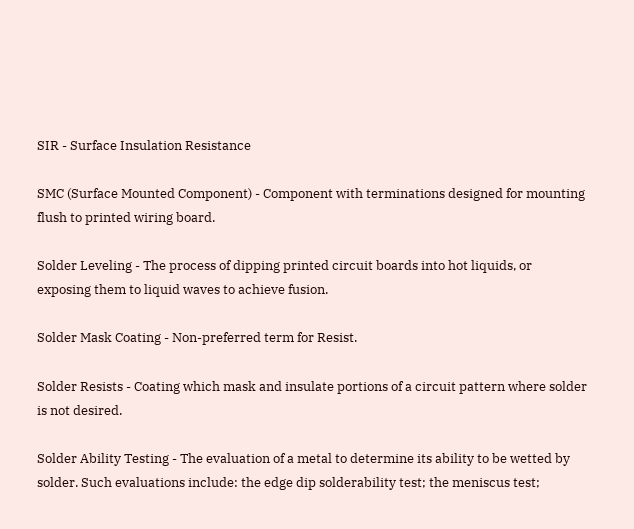SIR - Surface Insulation Resistance

SMC (Surface Mounted Component) - Component with terminations designed for mounting flush to printed wiring board.

Solder Leveling - The process of dipping printed circuit boards into hot liquids, or exposing them to liquid waves to achieve fusion.

Solder Mask Coating - Non-preferred term for Resist.

Solder Resists - Coating which mask and insulate portions of a circuit pattern where solder is not desired.

Solder Ability Testing - The evaluation of a metal to determine its ability to be wetted by solder. Such evaluations include: the edge dip solderability test; the meniscus test;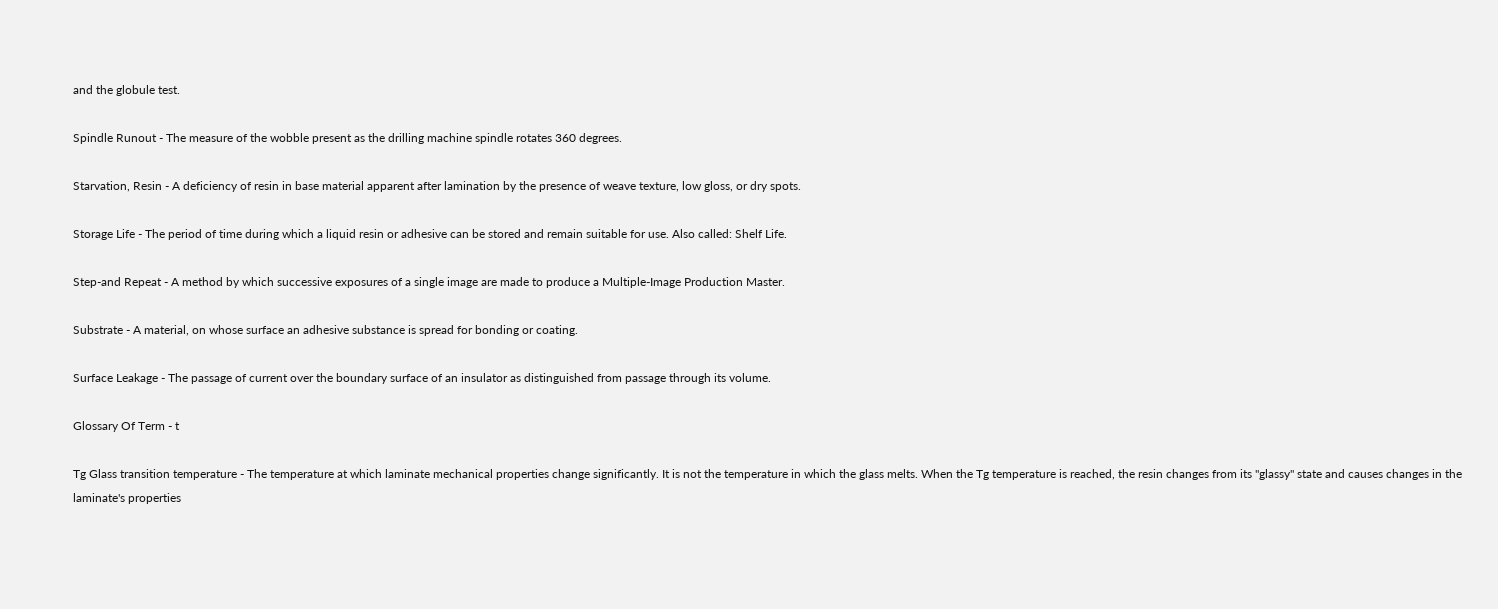and the globule test.

Spindle Runout - The measure of the wobble present as the drilling machine spindle rotates 360 degrees.

Starvation, Resin - A deficiency of resin in base material apparent after lamination by the presence of weave texture, low gloss, or dry spots.

Storage Life - The period of time during which a liquid resin or adhesive can be stored and remain suitable for use. Also called: Shelf Life.

Step-and Repeat - A method by which successive exposures of a single image are made to produce a Multiple-Image Production Master.

Substrate - A material, on whose surface an adhesive substance is spread for bonding or coating.

Surface Leakage - The passage of current over the boundary surface of an insulator as distinguished from passage through its volume.

Glossary Of Term - t

Tg Glass transition temperature - The temperature at which laminate mechanical properties change significantly. It is not the temperature in which the glass melts. When the Tg temperature is reached, the resin changes from its "glassy" state and causes changes in the laminate's properties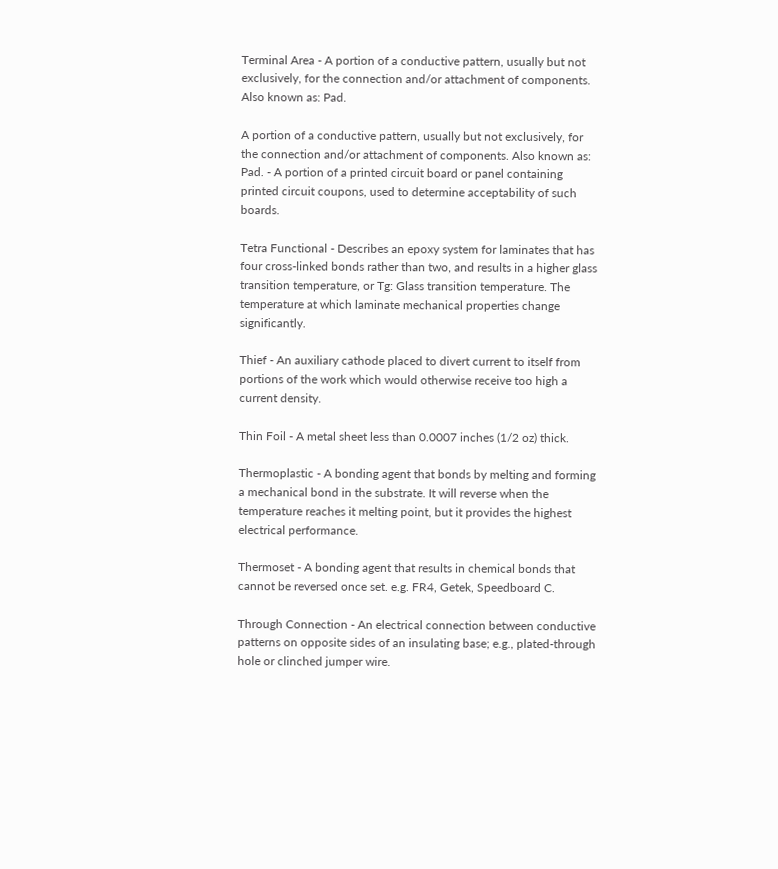Terminal Area - A portion of a conductive pattern, usually but not exclusively, for the connection and/or attachment of components. Also known as: Pad.

A portion of a conductive pattern, usually but not exclusively, for the connection and/or attachment of components. Also known as: Pad. - A portion of a printed circuit board or panel containing printed circuit coupons, used to determine acceptability of such boards.

Tetra Functional - Describes an epoxy system for laminates that has four cross-linked bonds rather than two, and results in a higher glass transition temperature, or Tg: Glass transition temperature. The temperature at which laminate mechanical properties change significantly.

Thief - An auxiliary cathode placed to divert current to itself from portions of the work which would otherwise receive too high a current density.

Thin Foil - A metal sheet less than 0.0007 inches (1/2 oz) thick.

Thermoplastic - A bonding agent that bonds by melting and forming a mechanical bond in the substrate. It will reverse when the temperature reaches it melting point, but it provides the highest electrical performance.

Thermoset - A bonding agent that results in chemical bonds that cannot be reversed once set. e.g. FR4, Getek, Speedboard C.

Through Connection - An electrical connection between conductive patterns on opposite sides of an insulating base; e.g., plated-through hole or clinched jumper wire.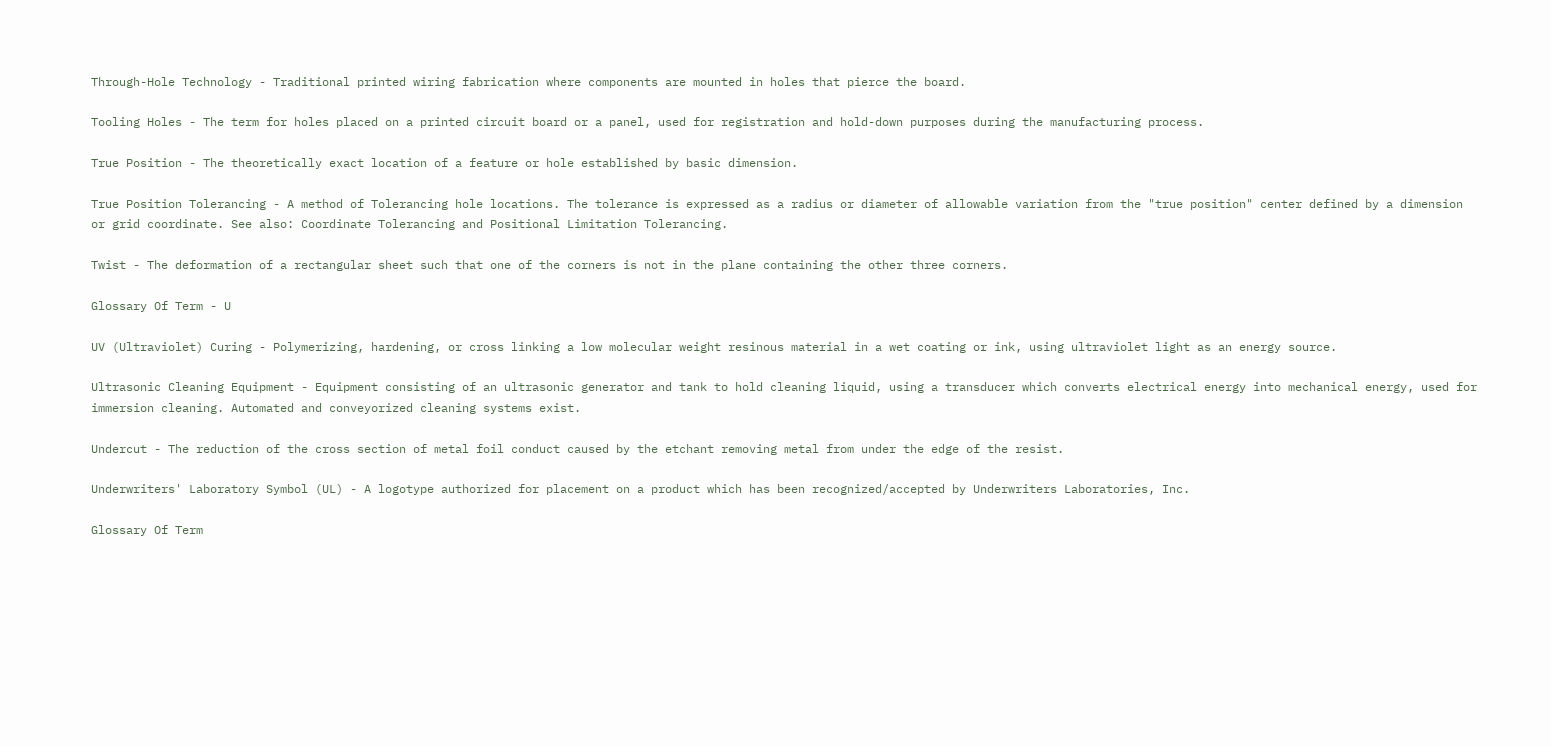Through-Hole Technology - Traditional printed wiring fabrication where components are mounted in holes that pierce the board.

Tooling Holes - The term for holes placed on a printed circuit board or a panel, used for registration and hold-down purposes during the manufacturing process.

True Position - The theoretically exact location of a feature or hole established by basic dimension.

True Position Tolerancing - A method of Tolerancing hole locations. The tolerance is expressed as a radius or diameter of allowable variation from the "true position" center defined by a dimension or grid coordinate. See also: Coordinate Tolerancing and Positional Limitation Tolerancing.

Twist - The deformation of a rectangular sheet such that one of the corners is not in the plane containing the other three corners.

Glossary Of Term - U

UV (Ultraviolet) Curing - Polymerizing, hardening, or cross linking a low molecular weight resinous material in a wet coating or ink, using ultraviolet light as an energy source.

Ultrasonic Cleaning Equipment - Equipment consisting of an ultrasonic generator and tank to hold cleaning liquid, using a transducer which converts electrical energy into mechanical energy, used for immersion cleaning. Automated and conveyorized cleaning systems exist.

Undercut - The reduction of the cross section of metal foil conduct caused by the etchant removing metal from under the edge of the resist.

Underwriters' Laboratory Symbol (UL) - A logotype authorized for placement on a product which has been recognized/accepted by Underwriters Laboratories, Inc.

Glossary Of Term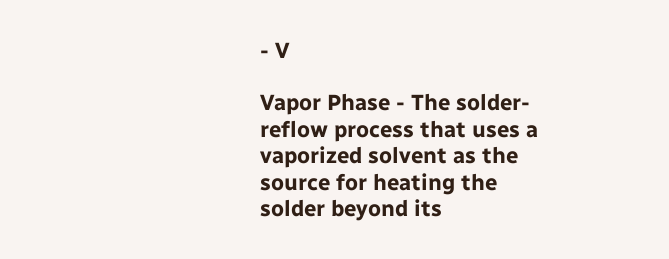- V

Vapor Phase - The solder-reflow process that uses a vaporized solvent as the source for heating the solder beyond its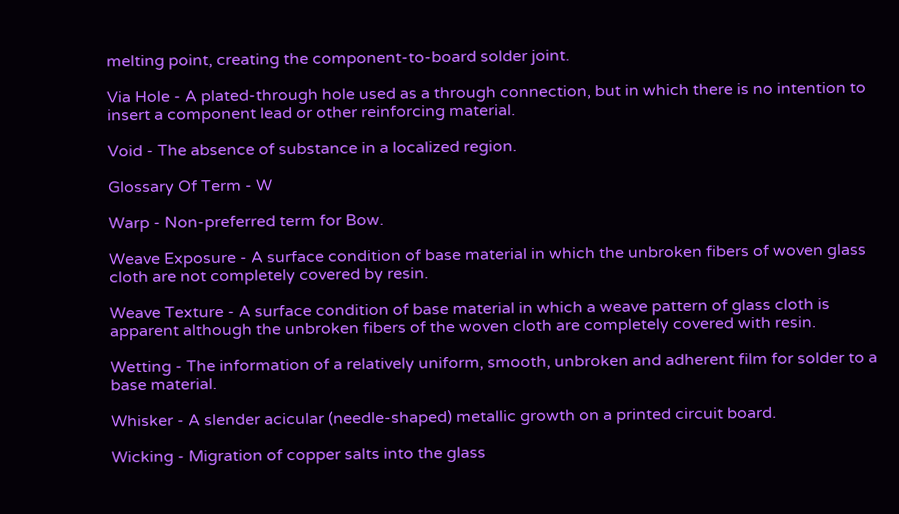melting point, creating the component-to-board solder joint.

Via Hole - A plated-through hole used as a through connection, but in which there is no intention to insert a component lead or other reinforcing material.

Void - The absence of substance in a localized region.

Glossary Of Term - W

Warp - Non-preferred term for Bow.

Weave Exposure - A surface condition of base material in which the unbroken fibers of woven glass cloth are not completely covered by resin.

Weave Texture - A surface condition of base material in which a weave pattern of glass cloth is apparent although the unbroken fibers of the woven cloth are completely covered with resin.

Wetting - The information of a relatively uniform, smooth, unbroken and adherent film for solder to a base material.

Whisker - A slender acicular (needle-shaped) metallic growth on a printed circuit board.

Wicking - Migration of copper salts into the glass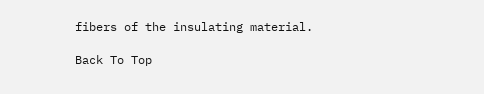fibers of the insulating material.

Back To Top